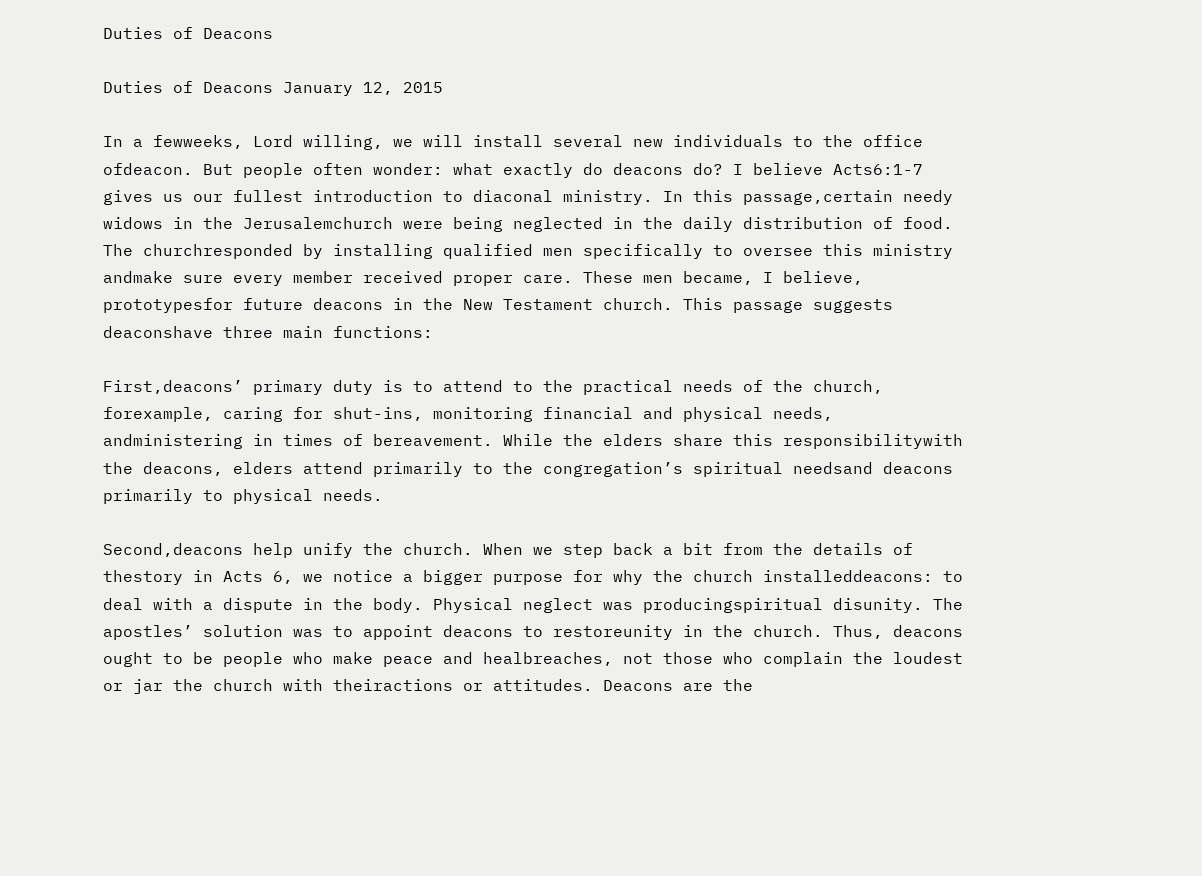Duties of Deacons

Duties of Deacons January 12, 2015

In a fewweeks, Lord willing, we will install several new individuals to the office ofdeacon. But people often wonder: what exactly do deacons do? I believe Acts6:1-7 gives us our fullest introduction to diaconal ministry. In this passage,certain needy widows in the Jerusalemchurch were being neglected in the daily distribution of food. The churchresponded by installing qualified men specifically to oversee this ministry andmake sure every member received proper care. These men became, I believe, prototypesfor future deacons in the New Testament church. This passage suggests deaconshave three main functions:

First,deacons’ primary duty is to attend to the practical needs of the church, forexample, caring for shut-ins, monitoring financial and physical needs, andministering in times of bereavement. While the elders share this responsibilitywith the deacons, elders attend primarily to the congregation’s spiritual needsand deacons primarily to physical needs.

Second,deacons help unify the church. When we step back a bit from the details of thestory in Acts 6, we notice a bigger purpose for why the church installeddeacons: to deal with a dispute in the body. Physical neglect was producingspiritual disunity. The apostles’ solution was to appoint deacons to restoreunity in the church. Thus, deacons ought to be people who make peace and healbreaches, not those who complain the loudest or jar the church with theiractions or attitudes. Deacons are the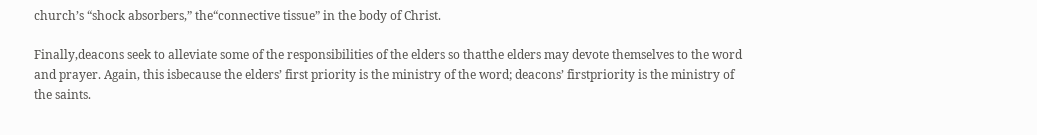church’s “shock absorbers,” the“connective tissue” in the body of Christ.

Finally,deacons seek to alleviate some of the responsibilities of the elders so thatthe elders may devote themselves to the word and prayer. Again, this isbecause the elders’ first priority is the ministry of the word; deacons’ firstpriority is the ministry of the saints.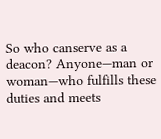So who canserve as a deacon? Anyone—man or woman—who fulfills these duties and meets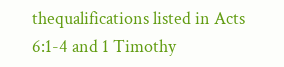thequalifications listed in Acts 6:1-4 and 1 Timothy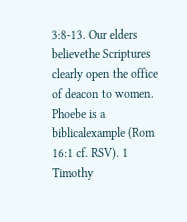3:8-13. Our elders believethe Scriptures clearly open the office of deacon to women. Phoebe is a biblicalexample (Rom 16:1 cf. RSV). 1 Timothy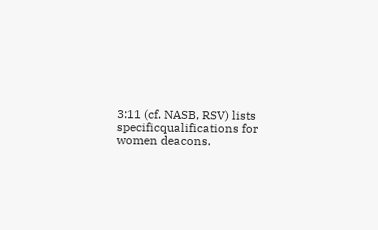3:11 (cf. NASB, RSV) lists specificqualifications for women deacons.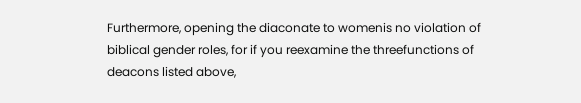Furthermore, opening the diaconate to womenis no violation of biblical gender roles, for if you reexamine the threefunctions of deacons listed above,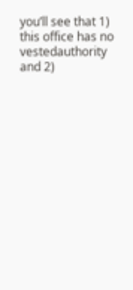you’ll see that 1) this office has no vestedauthority and 2)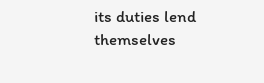its duties lend themselves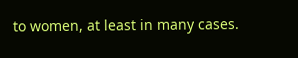to women, at least in many cases.